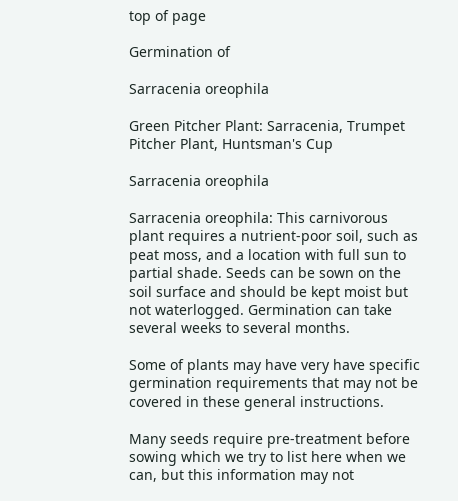top of page

Germination of

Sarracenia oreophila

Green Pitcher Plant: Sarracenia, Trumpet Pitcher Plant, Huntsman's Cup

Sarracenia oreophila

Sarracenia oreophila: This carnivorous plant requires a nutrient-poor soil, such as peat moss, and a location with full sun to partial shade. Seeds can be sown on the soil surface and should be kept moist but not waterlogged. Germination can take several weeks to several months.

Some of plants may have very have specific germination requirements that may not be covered in these general instructions.

Many seeds require pre-treatment before sowing which we try to list here when we can, but this information may not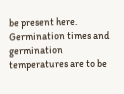be present here.  Germination times and germination temperatures are to be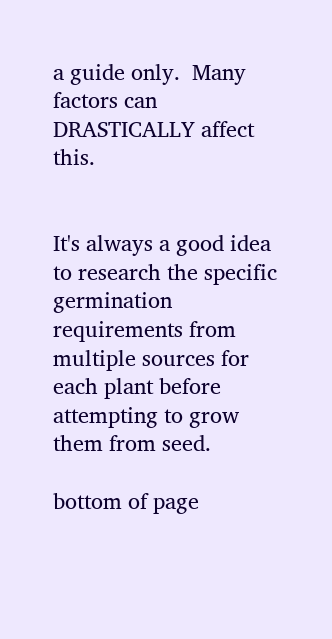a guide only.  Many factors can DRASTICALLY affect this.


It's always a good idea to research the specific germination requirements from multiple sources for each plant before attempting to grow them from seed.

bottom of page